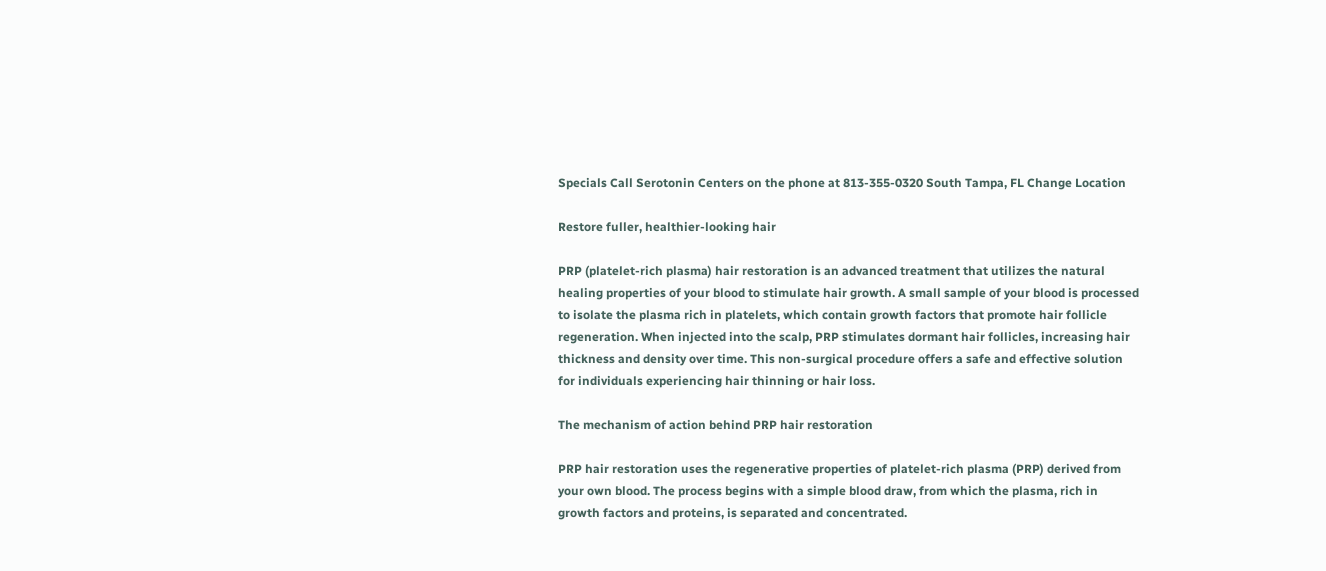Specials Call Serotonin Centers on the phone at 813-355-0320 South Tampa, FL Change Location

Restore fuller, healthier-looking hair

PRP (platelet-rich plasma) hair restoration is an advanced treatment that utilizes the natural healing properties of your blood to stimulate hair growth. A small sample of your blood is processed to isolate the plasma rich in platelets, which contain growth factors that promote hair follicle regeneration. When injected into the scalp, PRP stimulates dormant hair follicles, increasing hair thickness and density over time. This non-surgical procedure offers a safe and effective solution for individuals experiencing hair thinning or hair loss.

The mechanism of action behind PRP hair restoration

PRP hair restoration uses the regenerative properties of platelet-rich plasma (PRP) derived from your own blood. The process begins with a simple blood draw, from which the plasma, rich in growth factors and proteins, is separated and concentrated.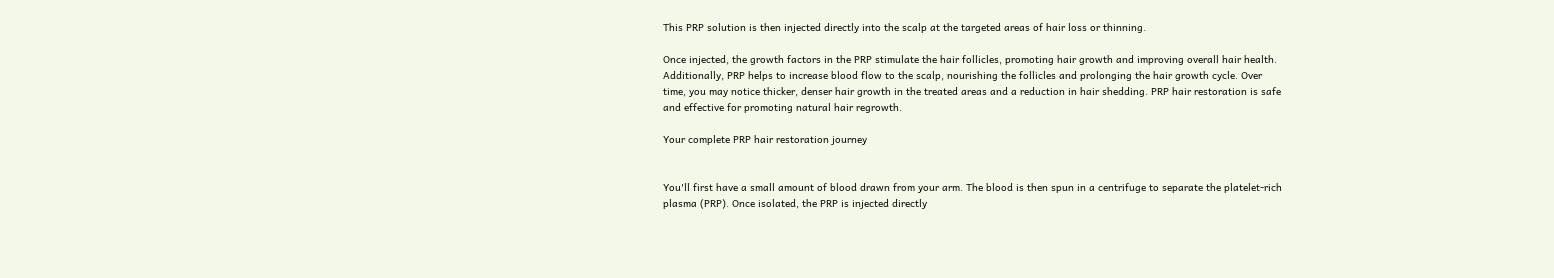This PRP solution is then injected directly into the scalp at the targeted areas of hair loss or thinning.

Once injected, the growth factors in the PRP stimulate the hair follicles, promoting hair growth and improving overall hair health. Additionally, PRP helps to increase blood flow to the scalp, nourishing the follicles and prolonging the hair growth cycle. Over time, you may notice thicker, denser hair growth in the treated areas and a reduction in hair shedding. PRP hair restoration is safe and effective for promoting natural hair regrowth.

Your complete PRP hair restoration journey


You'll first have a small amount of blood drawn from your arm. The blood is then spun in a centrifuge to separate the platelet-rich plasma (PRP). Once isolated, the PRP is injected directly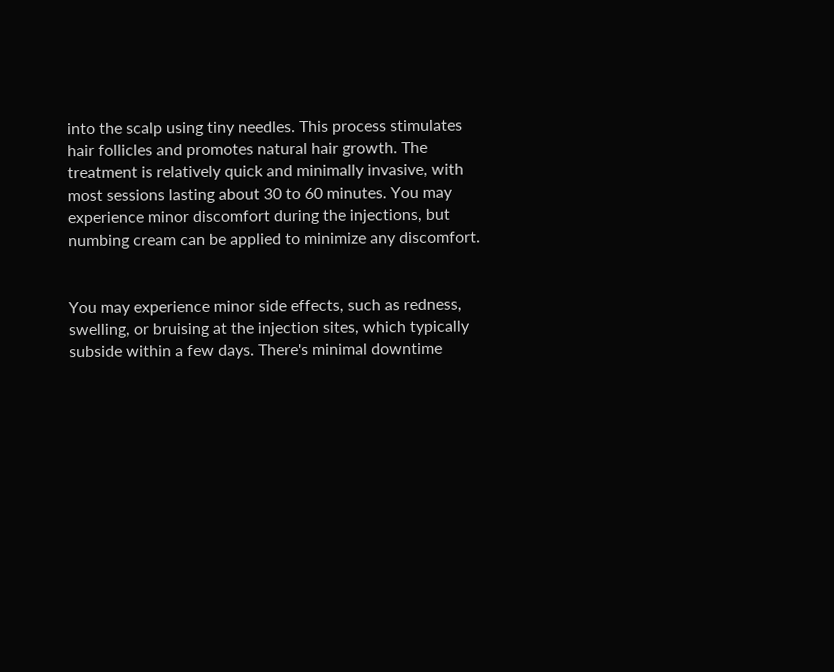into the scalp using tiny needles. This process stimulates hair follicles and promotes natural hair growth. The treatment is relatively quick and minimally invasive, with most sessions lasting about 30 to 60 minutes. You may experience minor discomfort during the injections, but numbing cream can be applied to minimize any discomfort.


You may experience minor side effects, such as redness, swelling, or bruising at the injection sites, which typically subside within a few days. There's minimal downtime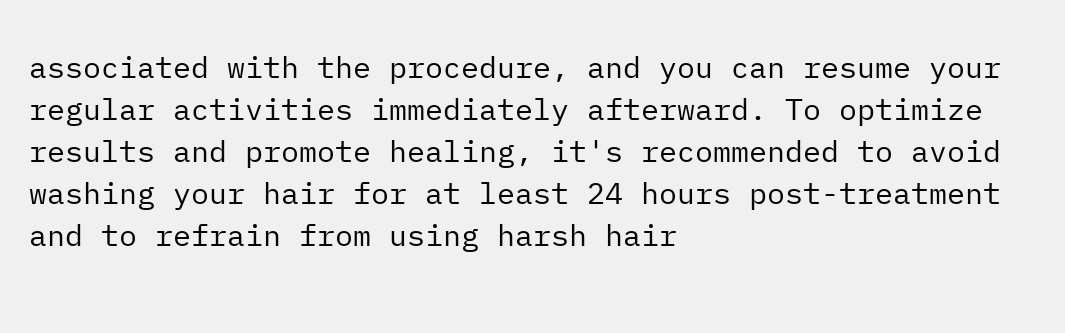associated with the procedure, and you can resume your regular activities immediately afterward. To optimize results and promote healing, it's recommended to avoid washing your hair for at least 24 hours post-treatment and to refrain from using harsh hair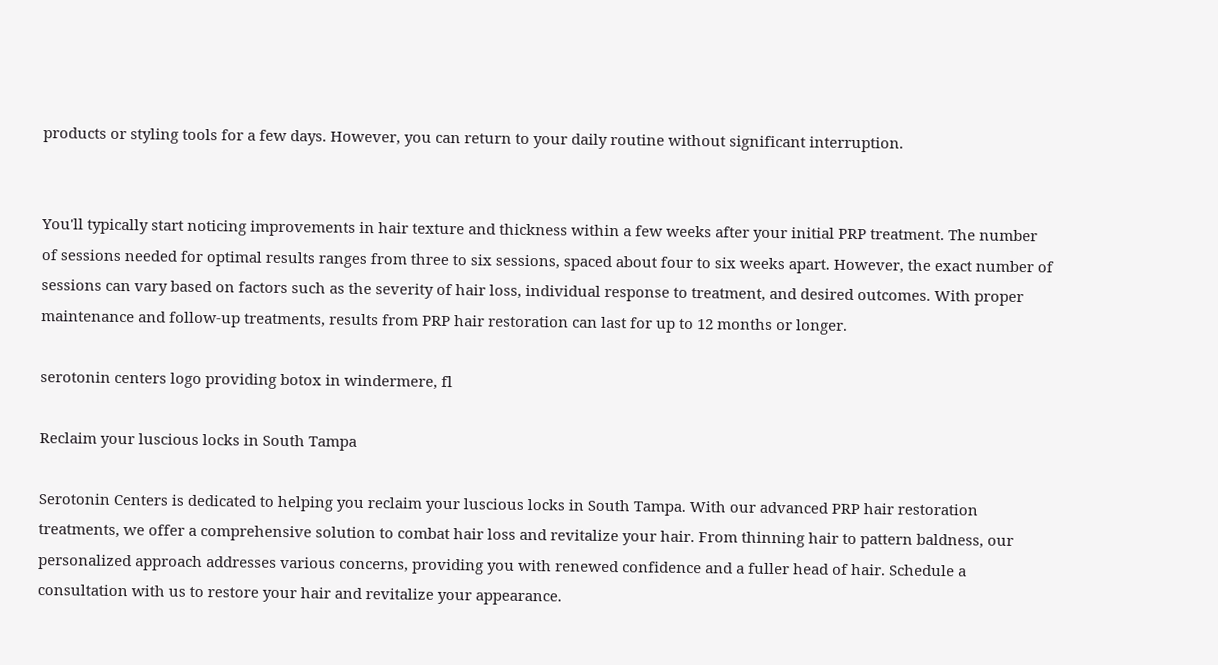products or styling tools for a few days. However, you can return to your daily routine without significant interruption.


You'll typically start noticing improvements in hair texture and thickness within a few weeks after your initial PRP treatment. The number of sessions needed for optimal results ranges from three to six sessions, spaced about four to six weeks apart. However, the exact number of sessions can vary based on factors such as the severity of hair loss, individual response to treatment, and desired outcomes. With proper maintenance and follow-up treatments, results from PRP hair restoration can last for up to 12 months or longer.

serotonin centers logo providing botox in windermere, fl

Reclaim your luscious locks in South Tampa

Serotonin Centers is dedicated to helping you reclaim your luscious locks in South Tampa. With our advanced PRP hair restoration treatments, we offer a comprehensive solution to combat hair loss and revitalize your hair. From thinning hair to pattern baldness, our personalized approach addresses various concerns, providing you with renewed confidence and a fuller head of hair. Schedule a consultation with us to restore your hair and revitalize your appearance.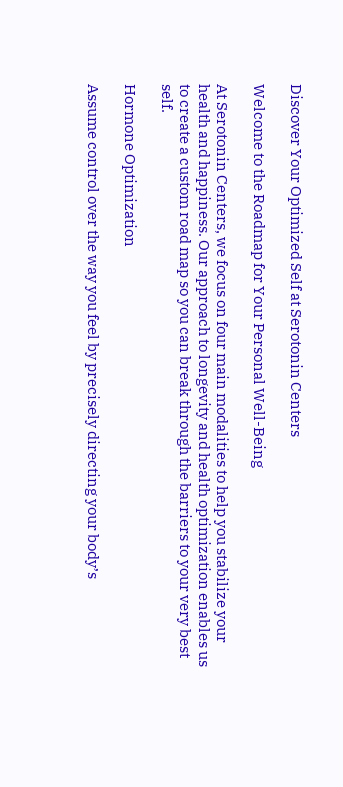Discover Your Optimized Self at Serotonin Centers

Welcome to the Roadmap for Your Personal Well-Being

At Serotonin Centers, we focus on four main modalities to help you stabilize your health and happiness. Our approach to longevity and health optimization enables us to create a custom road map so you can break through the barriers to your very best self.

Hormone Optimization

Assume control over the way you feel by precisely directing your body’s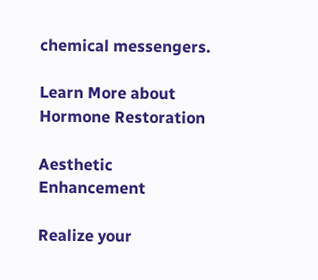chemical messengers.

Learn More about Hormone Restoration

Aesthetic Enhancement

Realize your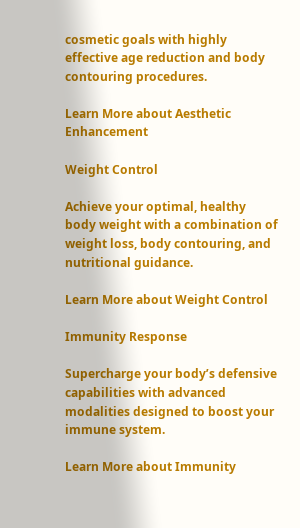cosmetic goals with highly effective age reduction and body contouring procedures.

Learn More about Aesthetic Enhancement

Weight Control

Achieve your optimal, healthy body weight with a combination of weight loss, body contouring, and nutritional guidance.

Learn More about Weight Control

Immunity Response

Supercharge your body’s defensive capabilities with advanced modalities designed to boost your immune system.

Learn More about Immunity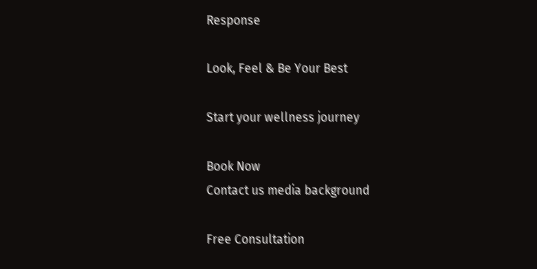Response

Look, Feel & Be Your Best

Start your wellness journey

Book Now
Contact us media background

Free Consultation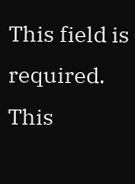This field is required.
This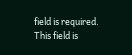field is required.
This field is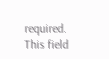required.
This field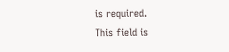is required.
This field is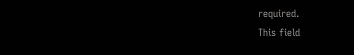required.
This field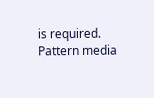is required.
Pattern media